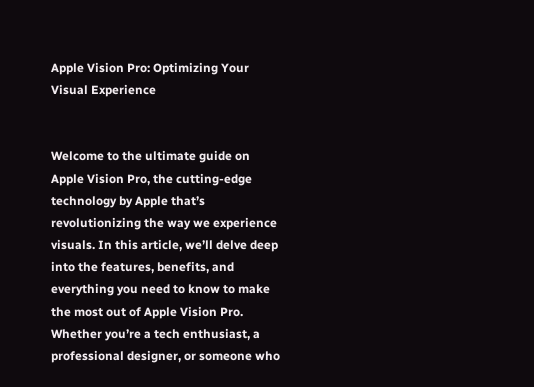Apple Vision Pro: Optimizing Your Visual Experience


Welcome to the ultimate guide on Apple Vision Pro, the cutting-edge technology by Apple that’s revolutionizing the way we experience visuals. In this article, we’ll delve deep into the features, benefits, and everything you need to know to make the most out of Apple Vision Pro. Whether you’re a tech enthusiast, a professional designer, or someone who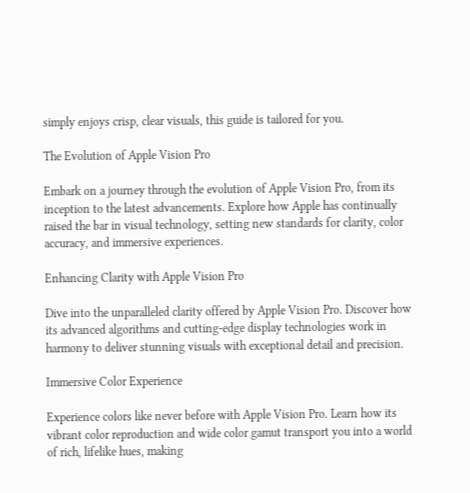simply enjoys crisp, clear visuals, this guide is tailored for you.

The Evolution of Apple Vision Pro

Embark on a journey through the evolution of Apple Vision Pro, from its inception to the latest advancements. Explore how Apple has continually raised the bar in visual technology, setting new standards for clarity, color accuracy, and immersive experiences.

Enhancing Clarity with Apple Vision Pro

Dive into the unparalleled clarity offered by Apple Vision Pro. Discover how its advanced algorithms and cutting-edge display technologies work in harmony to deliver stunning visuals with exceptional detail and precision.

Immersive Color Experience

Experience colors like never before with Apple Vision Pro. Learn how its vibrant color reproduction and wide color gamut transport you into a world of rich, lifelike hues, making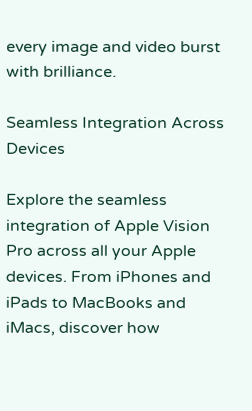every image and video burst with brilliance.

Seamless Integration Across Devices

Explore the seamless integration of Apple Vision Pro across all your Apple devices. From iPhones and iPads to MacBooks and iMacs, discover how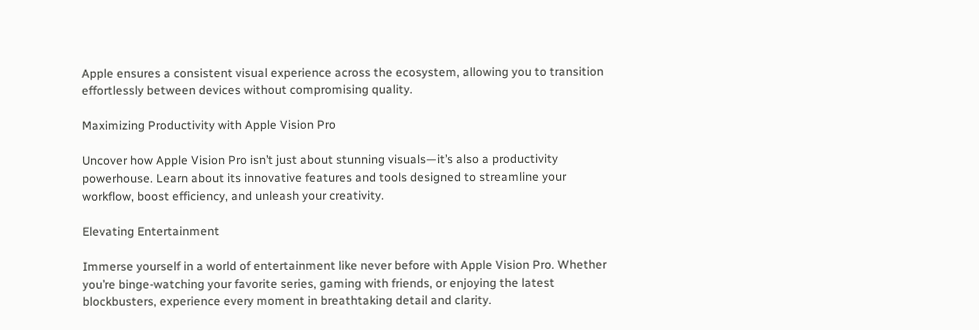Apple ensures a consistent visual experience across the ecosystem, allowing you to transition effortlessly between devices without compromising quality.

Maximizing Productivity with Apple Vision Pro

Uncover how Apple Vision Pro isn’t just about stunning visuals—it’s also a productivity powerhouse. Learn about its innovative features and tools designed to streamline your workflow, boost efficiency, and unleash your creativity.

Elevating Entertainment

Immerse yourself in a world of entertainment like never before with Apple Vision Pro. Whether you’re binge-watching your favorite series, gaming with friends, or enjoying the latest blockbusters, experience every moment in breathtaking detail and clarity.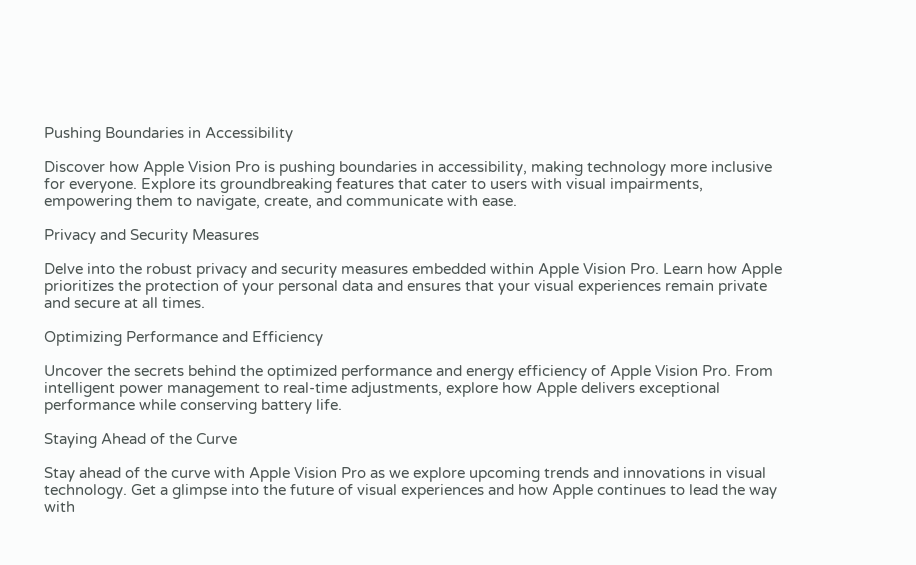Pushing Boundaries in Accessibility

Discover how Apple Vision Pro is pushing boundaries in accessibility, making technology more inclusive for everyone. Explore its groundbreaking features that cater to users with visual impairments, empowering them to navigate, create, and communicate with ease.

Privacy and Security Measures

Delve into the robust privacy and security measures embedded within Apple Vision Pro. Learn how Apple prioritizes the protection of your personal data and ensures that your visual experiences remain private and secure at all times.

Optimizing Performance and Efficiency

Uncover the secrets behind the optimized performance and energy efficiency of Apple Vision Pro. From intelligent power management to real-time adjustments, explore how Apple delivers exceptional performance while conserving battery life.

Staying Ahead of the Curve

Stay ahead of the curve with Apple Vision Pro as we explore upcoming trends and innovations in visual technology. Get a glimpse into the future of visual experiences and how Apple continues to lead the way with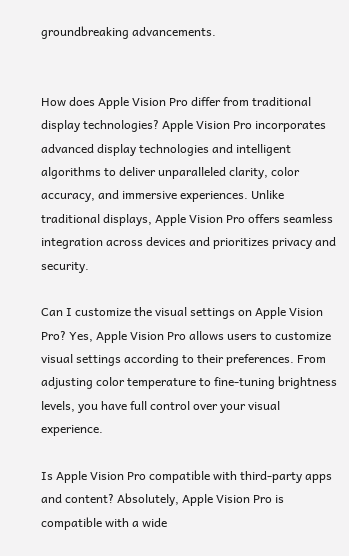groundbreaking advancements.


How does Apple Vision Pro differ from traditional display technologies? Apple Vision Pro incorporates advanced display technologies and intelligent algorithms to deliver unparalleled clarity, color accuracy, and immersive experiences. Unlike traditional displays, Apple Vision Pro offers seamless integration across devices and prioritizes privacy and security.

Can I customize the visual settings on Apple Vision Pro? Yes, Apple Vision Pro allows users to customize visual settings according to their preferences. From adjusting color temperature to fine-tuning brightness levels, you have full control over your visual experience.

Is Apple Vision Pro compatible with third-party apps and content? Absolutely, Apple Vision Pro is compatible with a wide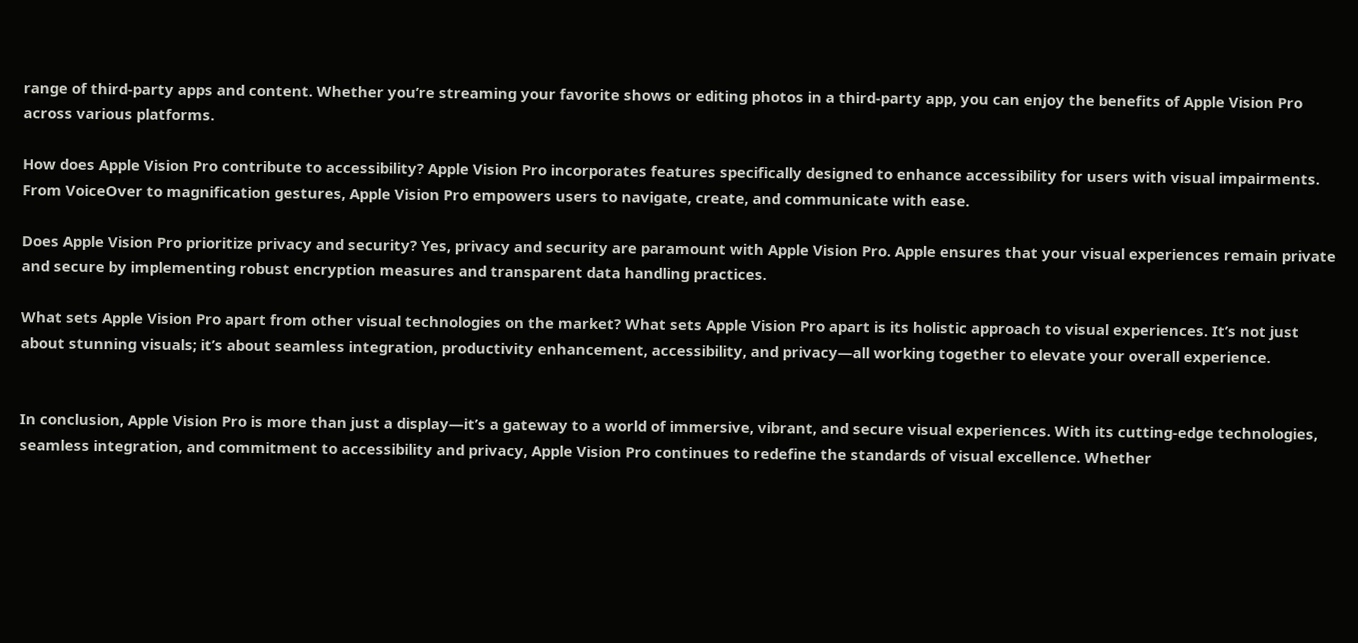range of third-party apps and content. Whether you’re streaming your favorite shows or editing photos in a third-party app, you can enjoy the benefits of Apple Vision Pro across various platforms.

How does Apple Vision Pro contribute to accessibility? Apple Vision Pro incorporates features specifically designed to enhance accessibility for users with visual impairments. From VoiceOver to magnification gestures, Apple Vision Pro empowers users to navigate, create, and communicate with ease.

Does Apple Vision Pro prioritize privacy and security? Yes, privacy and security are paramount with Apple Vision Pro. Apple ensures that your visual experiences remain private and secure by implementing robust encryption measures and transparent data handling practices.

What sets Apple Vision Pro apart from other visual technologies on the market? What sets Apple Vision Pro apart is its holistic approach to visual experiences. It’s not just about stunning visuals; it’s about seamless integration, productivity enhancement, accessibility, and privacy—all working together to elevate your overall experience.


In conclusion, Apple Vision Pro is more than just a display—it’s a gateway to a world of immersive, vibrant, and secure visual experiences. With its cutting-edge technologies, seamless integration, and commitment to accessibility and privacy, Apple Vision Pro continues to redefine the standards of visual excellence. Whether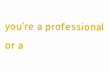you’re a professional or a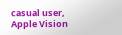casual user, Apple Vision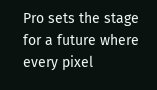Pro sets the stage for a future where every pixel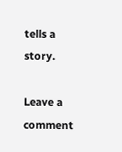tells a story.

Leave a comment